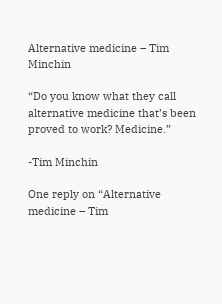Alternative medicine – Tim Minchin

“Do you know what they call alternative medicine that’s been proved to work? Medicine.”

-Tim Minchin

One reply on “Alternative medicine – Tim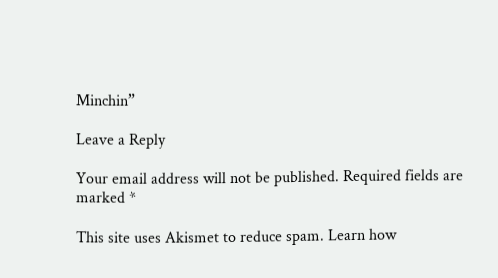Minchin”

Leave a Reply

Your email address will not be published. Required fields are marked *

This site uses Akismet to reduce spam. Learn how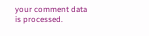your comment data is processed.